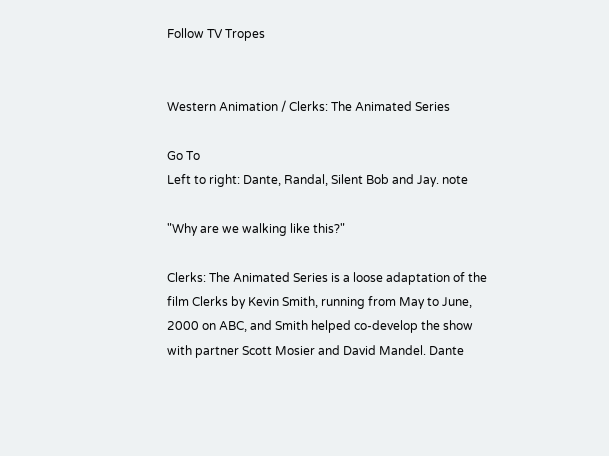Follow TV Tropes


Western Animation / Clerks: The Animated Series

Go To
Left to right: Dante, Randal, Silent Bob and Jay. note

"Why are we walking like this?"

Clerks: The Animated Series is a loose adaptation of the film Clerks by Kevin Smith, running from May to June, 2000 on ABC, and Smith helped co-develop the show with partner Scott Mosier and David Mandel. Dante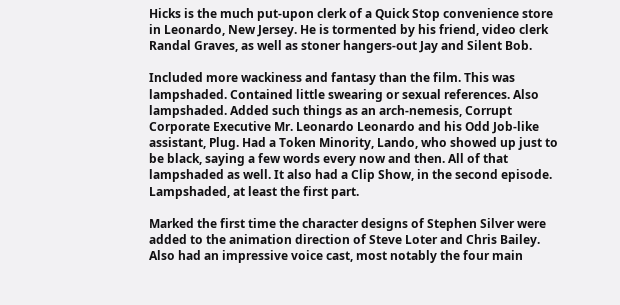Hicks is the much put-upon clerk of a Quick Stop convenience store in Leonardo, New Jersey. He is tormented by his friend, video clerk Randal Graves, as well as stoner hangers-out Jay and Silent Bob.

Included more wackiness and fantasy than the film. This was lampshaded. Contained little swearing or sexual references. Also lampshaded. Added such things as an arch-nemesis, Corrupt Corporate Executive Mr. Leonardo Leonardo and his Odd Job-like assistant, Plug. Had a Token Minority, Lando, who showed up just to be black, saying a few words every now and then. All of that lampshaded as well. It also had a Clip Show, in the second episode. Lampshaded, at least the first part.

Marked the first time the character designs of Stephen Silver were added to the animation direction of Steve Loter and Chris Bailey. Also had an impressive voice cast, most notably the four main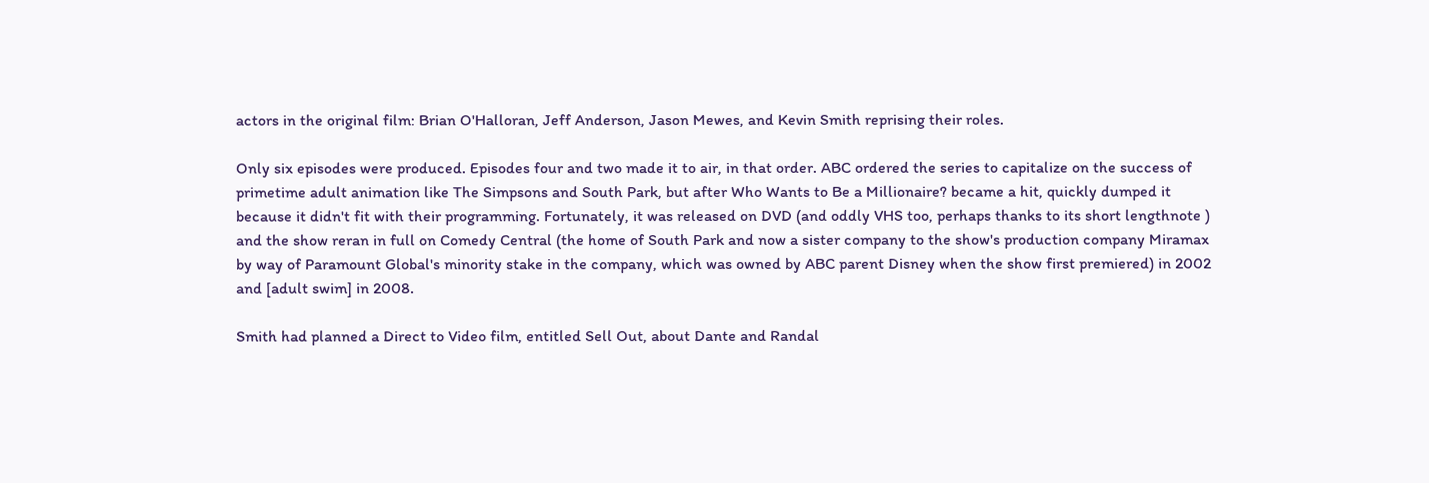actors in the original film: Brian O'Halloran, Jeff Anderson, Jason Mewes, and Kevin Smith reprising their roles.

Only six episodes were produced. Episodes four and two made it to air, in that order. ABC ordered the series to capitalize on the success of primetime adult animation like The Simpsons and South Park, but after Who Wants to Be a Millionaire? became a hit, quickly dumped it because it didn't fit with their programming. Fortunately, it was released on DVD (and oddly VHS too, perhaps thanks to its short lengthnote ) and the show reran in full on Comedy Central (the home of South Park and now a sister company to the show's production company Miramax by way of Paramount Global's minority stake in the company, which was owned by ABC parent Disney when the show first premiered) in 2002 and [adult swim] in 2008.

Smith had planned a Direct to Video film, entitled Sell Out, about Dante and Randal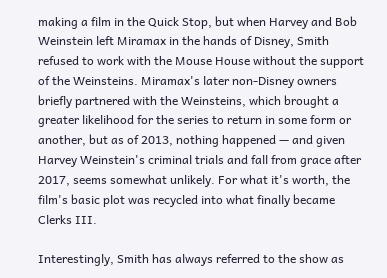making a film in the Quick Stop, but when Harvey and Bob Weinstein left Miramax in the hands of Disney, Smith refused to work with the Mouse House without the support of the Weinsteins. Miramax's later non-Disney owners briefly partnered with the Weinsteins, which brought a greater likelihood for the series to return in some form or another, but as of 2013, nothing happened — and given Harvey Weinstein's criminal trials and fall from grace after 2017, seems somewhat unlikely. For what it's worth, the film's basic plot was recycled into what finally became Clerks III.

Interestingly, Smith has always referred to the show as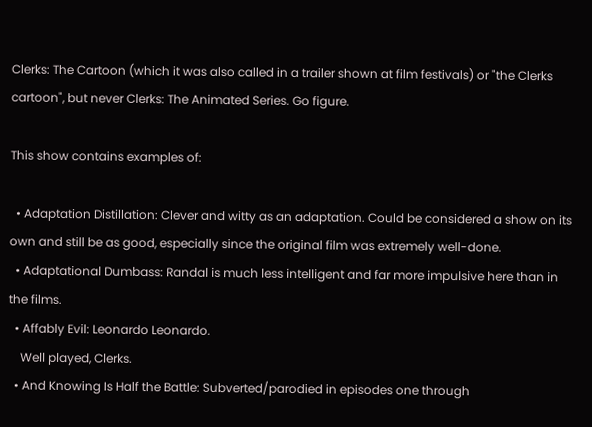Clerks: The Cartoon (which it was also called in a trailer shown at film festivals) or "the Clerks cartoon", but never Clerks: The Animated Series. Go figure.

This show contains examples of:

  • Adaptation Distillation: Clever and witty as an adaptation. Could be considered a show on its own and still be as good, especially since the original film was extremely well-done.
  • Adaptational Dumbass: Randal is much less intelligent and far more impulsive here than in the films.
  • Affably Evil: Leonardo Leonardo.
    Well played, Clerks.
  • And Knowing Is Half the Battle: Subverted/parodied in episodes one through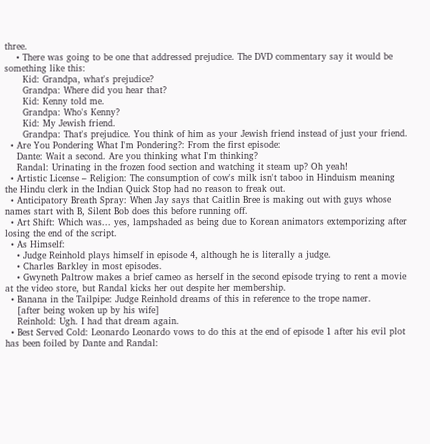three.
    • There was going to be one that addressed prejudice. The DVD commentary say it would be something like this:
      Kid: Grandpa, what's prejudice?
      Grandpa: Where did you hear that?
      Kid: Kenny told me.
      Grandpa: Who's Kenny?
      Kid: My Jewish friend.
      Grandpa: That's prejudice. You think of him as your Jewish friend instead of just your friend.
  • Are You Pondering What I'm Pondering?: From the first episode:
    Dante: Wait a second. Are you thinking what I'm thinking?
    Randal: Urinating in the frozen food section and watching it steam up? Oh yeah!
  • Artistic License – Religion: The consumption of cow's milk isn't taboo in Hinduism meaning the Hindu clerk in the Indian Quick Stop had no reason to freak out.
  • Anticipatory Breath Spray: When Jay says that Caitlin Bree is making out with guys whose names start with B, Silent Bob does this before running off.
  • Art Shift: Which was... yes, lampshaded as being due to Korean animators extemporizing after losing the end of the script.
  • As Himself:
    • Judge Reinhold plays himself in episode 4, although he is literally a judge.
    • Charles Barkley in most episodes.
    • Gwyneth Paltrow makes a brief cameo as herself in the second episode trying to rent a movie at the video store, but Randal kicks her out despite her membership.
  • Banana in the Tailpipe: Judge Reinhold dreams of this in reference to the trope namer.
    [after being woken up by his wife]
    Reinhold: Ugh. I had that dream again.
  • Best Served Cold: Leonardo Leonardo vows to do this at the end of episode 1 after his evil plot has been foiled by Dante and Randal: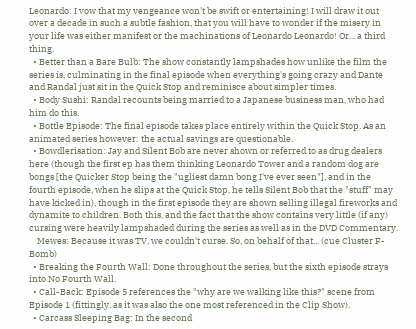Leonardo: I vow that my vengeance won't be swift or entertaining! I will draw it out over a decade in such a subtle fashion, that you will have to wonder if the misery in your life was either manifest or the machinations of Leonardo Leonardo! Or... a third thing.
  • Better than a Bare Bulb: The show constantly lampshades how unlike the film the series is, culminating in the final episode when everything's going crazy and Dante and Randal just sit in the Quick Stop and reminisce about simpler times.
  • Body Sushi: Randal recounts being married to a Japanese business man, who had him do this.
  • Bottle Episode: The final episode takes place entirely within the Quick Stop. As an animated series however: the actual savings are questionable.
  • Bowdlerisation: Jay and Silent Bob are never shown or referred to as drug dealers here (though the first ep has them thinking Leonardo Tower and a random dog are bongs [the Quicker Stop being the "ugliest damn bong I've ever seen"], and in the fourth episode, when he slips at the Quick Stop, he tells Silent Bob that the "stuff" may have kicked in), though in the first episode they are shown selling illegal fireworks and dynamite to children. Both this, and the fact that the show contains very little (if any) cursing were heavily lampshaded during the series as well as in the DVD Commentary.
    Mewes: Because it was TV, we couldn't curse. So, on behalf of that... (cue Cluster F-Bomb)
  • Breaking the Fourth Wall: Done throughout the series, but the sixth episode strays into No Fourth Wall.
  • Call-Back: Episode 5 references the "why are we walking like this?" scene from Episode 1 (fittingly, as it was also the one most referenced in the Clip Show).
  • Carcass Sleeping Bag: In the second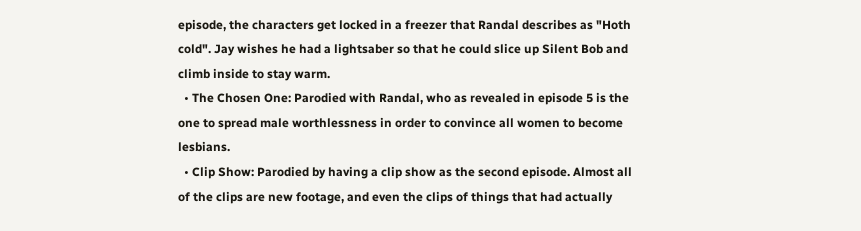episode, the characters get locked in a freezer that Randal describes as "Hoth cold". Jay wishes he had a lightsaber so that he could slice up Silent Bob and climb inside to stay warm.
  • The Chosen One: Parodied with Randal, who as revealed in episode 5 is the one to spread male worthlessness in order to convince all women to become lesbians.
  • Clip Show: Parodied by having a clip show as the second episode. Almost all of the clips are new footage, and even the clips of things that had actually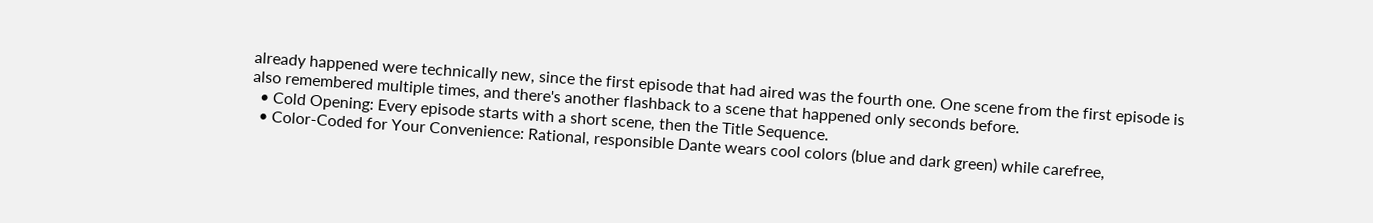already happened were technically new, since the first episode that had aired was the fourth one. One scene from the first episode is also remembered multiple times, and there's another flashback to a scene that happened only seconds before.
  • Cold Opening: Every episode starts with a short scene, then the Title Sequence.
  • Color-Coded for Your Convenience: Rational, responsible Dante wears cool colors (blue and dark green) while carefree,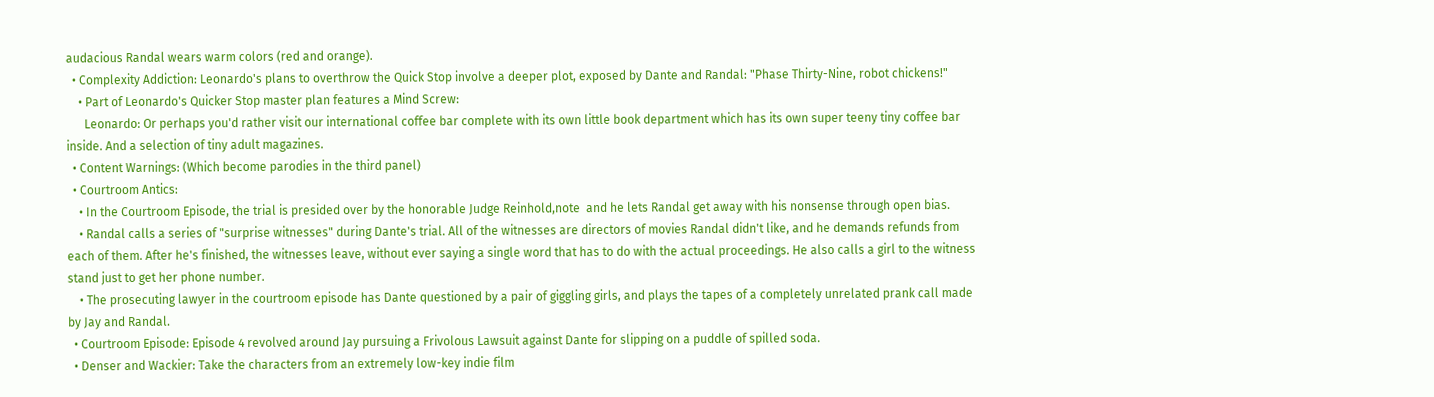audacious Randal wears warm colors (red and orange).
  • Complexity Addiction: Leonardo's plans to overthrow the Quick Stop involve a deeper plot, exposed by Dante and Randal: "Phase Thirty-Nine, robot chickens!"
    • Part of Leonardo's Quicker Stop master plan features a Mind Screw:
      Leonardo: Or perhaps you'd rather visit our international coffee bar complete with its own little book department which has its own super teeny tiny coffee bar inside. And a selection of tiny adult magazines.
  • Content Warnings: (Which become parodies in the third panel)
  • Courtroom Antics:
    • In the Courtroom Episode, the trial is presided over by the honorable Judge Reinhold,note  and he lets Randal get away with his nonsense through open bias.
    • Randal calls a series of "surprise witnesses" during Dante's trial. All of the witnesses are directors of movies Randal didn't like, and he demands refunds from each of them. After he's finished, the witnesses leave, without ever saying a single word that has to do with the actual proceedings. He also calls a girl to the witness stand just to get her phone number.
    • The prosecuting lawyer in the courtroom episode has Dante questioned by a pair of giggling girls, and plays the tapes of a completely unrelated prank call made by Jay and Randal.
  • Courtroom Episode: Episode 4 revolved around Jay pursuing a Frivolous Lawsuit against Dante for slipping on a puddle of spilled soda.
  • Denser and Wackier: Take the characters from an extremely low-key indie film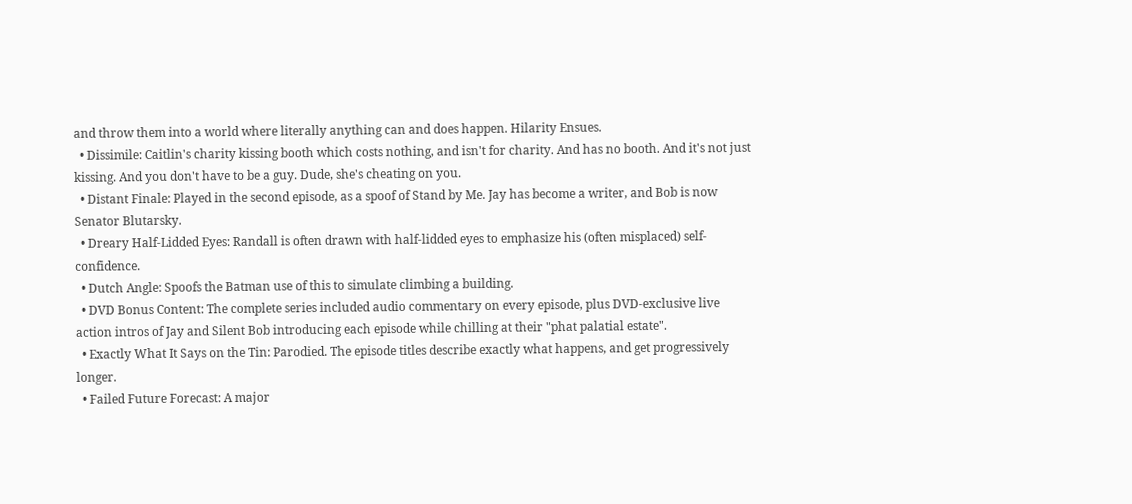and throw them into a world where literally anything can and does happen. Hilarity Ensues.
  • Dissimile: Caitlin's charity kissing booth which costs nothing, and isn't for charity. And has no booth. And it's not just kissing. And you don't have to be a guy. Dude, she's cheating on you.
  • Distant Finale: Played in the second episode, as a spoof of Stand by Me. Jay has become a writer, and Bob is now Senator Blutarsky.
  • Dreary Half-Lidded Eyes: Randall is often drawn with half-lidded eyes to emphasize his (often misplaced) self-confidence.
  • Dutch Angle: Spoofs the Batman use of this to simulate climbing a building.
  • DVD Bonus Content: The complete series included audio commentary on every episode, plus DVD-exclusive live action intros of Jay and Silent Bob introducing each episode while chilling at their "phat palatial estate".
  • Exactly What It Says on the Tin: Parodied. The episode titles describe exactly what happens, and get progressively longer.
  • Failed Future Forecast: A major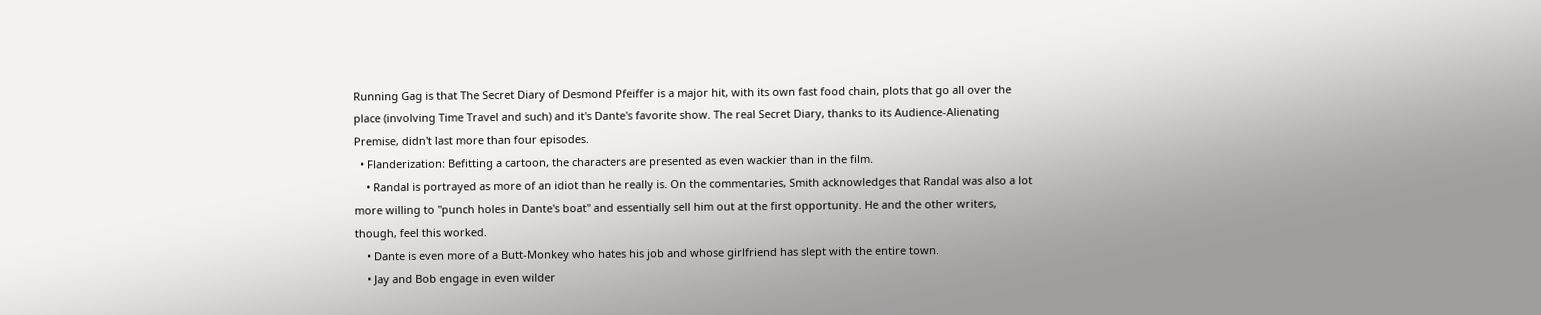Running Gag is that The Secret Diary of Desmond Pfeiffer is a major hit, with its own fast food chain, plots that go all over the place (involving Time Travel and such) and it's Dante's favorite show. The real Secret Diary, thanks to its Audience-Alienating Premise, didn't last more than four episodes.
  • Flanderization: Befitting a cartoon, the characters are presented as even wackier than in the film.
    • Randal is portrayed as more of an idiot than he really is. On the commentaries, Smith acknowledges that Randal was also a lot more willing to "punch holes in Dante's boat" and essentially sell him out at the first opportunity. He and the other writers, though, feel this worked.
    • Dante is even more of a Butt-Monkey who hates his job and whose girlfriend has slept with the entire town.
    • Jay and Bob engage in even wilder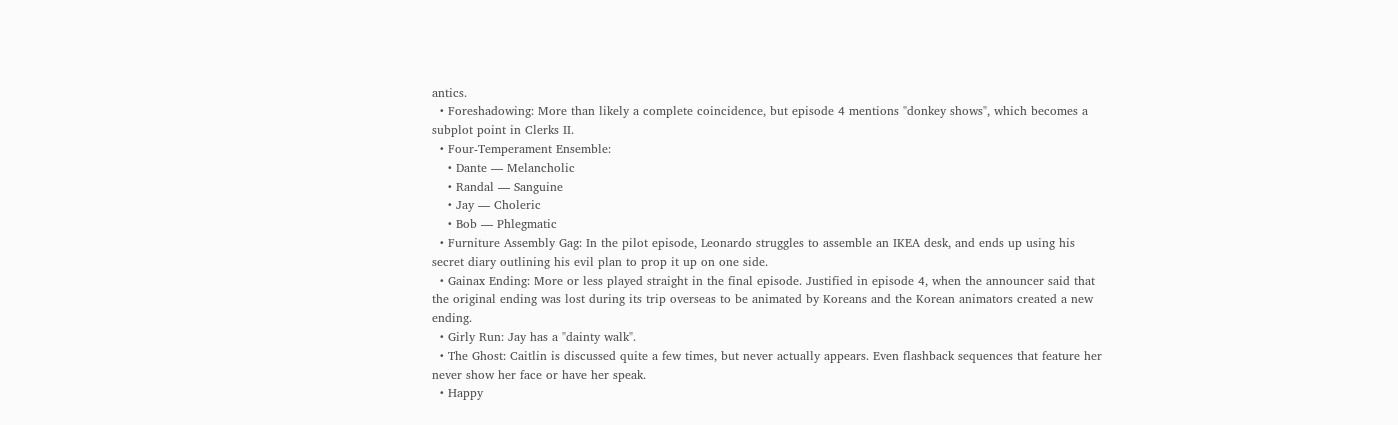antics.
  • Foreshadowing: More than likely a complete coincidence, but episode 4 mentions "donkey shows", which becomes a subplot point in Clerks II.
  • Four-Temperament Ensemble:
    • Dante — Melancholic
    • Randal — Sanguine
    • Jay — Choleric
    • Bob — Phlegmatic
  • Furniture Assembly Gag: In the pilot episode, Leonardo struggles to assemble an IKEA desk, and ends up using his secret diary outlining his evil plan to prop it up on one side.
  • Gainax Ending: More or less played straight in the final episode. Justified in episode 4, when the announcer said that the original ending was lost during its trip overseas to be animated by Koreans and the Korean animators created a new ending.
  • Girly Run: Jay has a "dainty walk".
  • The Ghost: Caitlin is discussed quite a few times, but never actually appears. Even flashback sequences that feature her never show her face or have her speak.
  • Happy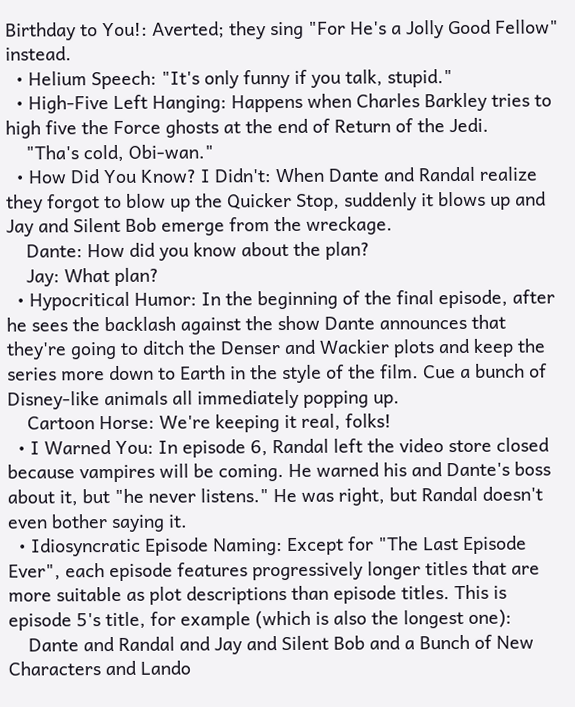Birthday to You!: Averted; they sing "For He's a Jolly Good Fellow" instead.
  • Helium Speech: "It's only funny if you talk, stupid."
  • High-Five Left Hanging: Happens when Charles Barkley tries to high five the Force ghosts at the end of Return of the Jedi.
    "Tha's cold, Obi-wan."
  • How Did You Know? I Didn't: When Dante and Randal realize they forgot to blow up the Quicker Stop, suddenly it blows up and Jay and Silent Bob emerge from the wreckage.
    Dante: How did you know about the plan?
    Jay: What plan?
  • Hypocritical Humor: In the beginning of the final episode, after he sees the backlash against the show Dante announces that they're going to ditch the Denser and Wackier plots and keep the series more down to Earth in the style of the film. Cue a bunch of Disney-like animals all immediately popping up.
    Cartoon Horse: We're keeping it real, folks!
  • I Warned You: In episode 6, Randal left the video store closed because vampires will be coming. He warned his and Dante's boss about it, but "he never listens." He was right, but Randal doesn't even bother saying it.
  • Idiosyncratic Episode Naming: Except for "The Last Episode Ever", each episode features progressively longer titles that are more suitable as plot descriptions than episode titles. This is episode 5's title, for example (which is also the longest one):
    Dante and Randal and Jay and Silent Bob and a Bunch of New Characters and Lando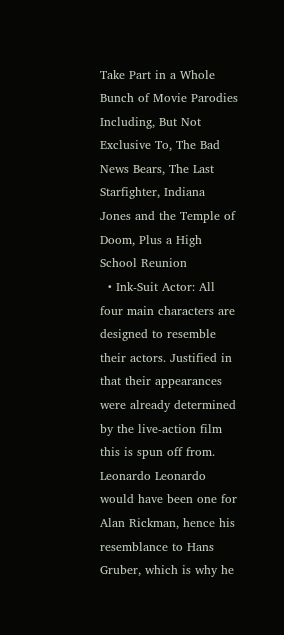Take Part in a Whole Bunch of Movie Parodies Including, But Not Exclusive To, The Bad News Bears, The Last Starfighter, Indiana Jones and the Temple of Doom, Plus a High School Reunion
  • Ink-Suit Actor: All four main characters are designed to resemble their actors. Justified in that their appearances were already determined by the live-action film this is spun off from. Leonardo Leonardo would have been one for Alan Rickman, hence his resemblance to Hans Gruber, which is why he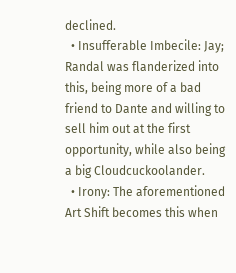declined.
  • Insufferable Imbecile: Jay; Randal was flanderized into this, being more of a bad friend to Dante and willing to sell him out at the first opportunity, while also being a big Cloudcuckoolander.
  • Irony: The aforementioned Art Shift becomes this when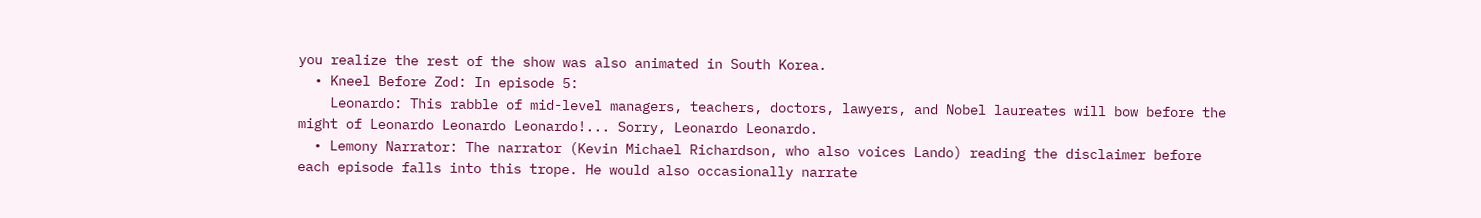you realize the rest of the show was also animated in South Korea.
  • Kneel Before Zod: In episode 5:
    Leonardo: This rabble of mid-level managers, teachers, doctors, lawyers, and Nobel laureates will bow before the might of Leonardo Leonardo Leonardo!... Sorry, Leonardo Leonardo.
  • Lemony Narrator: The narrator (Kevin Michael Richardson, who also voices Lando) reading the disclaimer before each episode falls into this trope. He would also occasionally narrate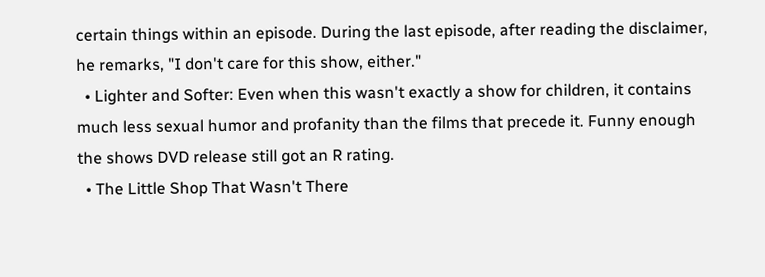certain things within an episode. During the last episode, after reading the disclaimer, he remarks, "I don't care for this show, either."
  • Lighter and Softer: Even when this wasn't exactly a show for children, it contains much less sexual humor and profanity than the films that precede it. Funny enough the shows DVD release still got an R rating.
  • The Little Shop That Wasn't There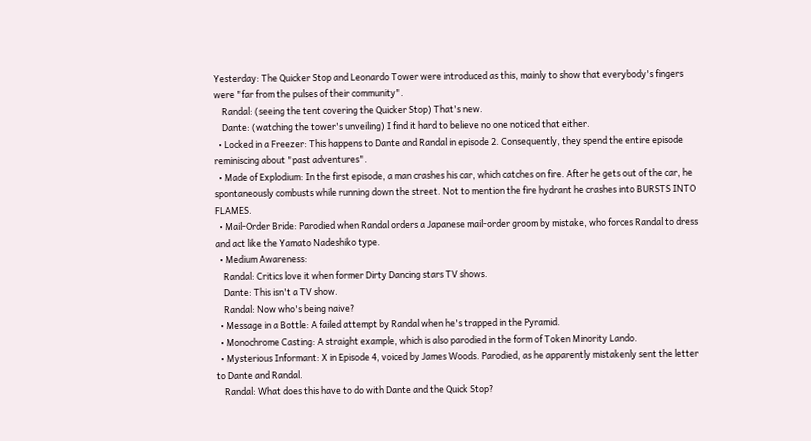Yesterday: The Quicker Stop and Leonardo Tower were introduced as this, mainly to show that everybody's fingers were "far from the pulses of their community".
    Randal: (seeing the tent covering the Quicker Stop) That's new.
    Dante: (watching the tower's unveiling) I find it hard to believe no one noticed that either.
  • Locked in a Freezer: This happens to Dante and Randal in episode 2. Consequently, they spend the entire episode reminiscing about "past adventures".
  • Made of Explodium: In the first episode, a man crashes his car, which catches on fire. After he gets out of the car, he spontaneously combusts while running down the street. Not to mention the fire hydrant he crashes into BURSTS INTO FLAMES.
  • Mail-Order Bride: Parodied when Randal orders a Japanese mail-order groom by mistake, who forces Randal to dress and act like the Yamato Nadeshiko type.
  • Medium Awareness:
    Randal: Critics love it when former Dirty Dancing stars TV shows.
    Dante: This isn't a TV show.
    Randal: Now who's being naive?
  • Message in a Bottle: A failed attempt by Randal when he's trapped in the Pyramid.
  • Monochrome Casting: A straight example, which is also parodied in the form of Token Minority Lando.
  • Mysterious Informant: X in Episode 4, voiced by James Woods. Parodied, as he apparently mistakenly sent the letter to Dante and Randal.
    Randal: What does this have to do with Dante and the Quick Stop?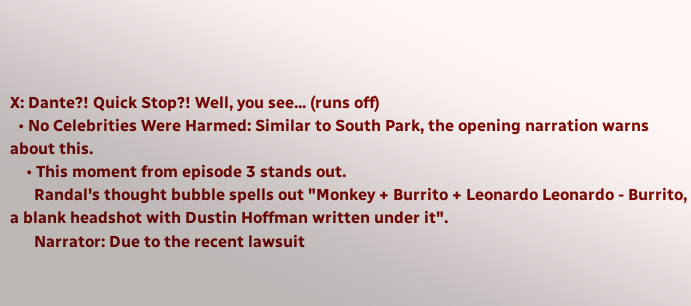X: Dante?! Quick Stop?! Well, you see... (runs off)
  • No Celebrities Were Harmed: Similar to South Park, the opening narration warns about this.
    • This moment from episode 3 stands out.
      Randal's thought bubble spells out "Monkey + Burrito + Leonardo Leonardo - Burrito, a blank headshot with Dustin Hoffman written under it".
      Narrator: Due to the recent lawsuit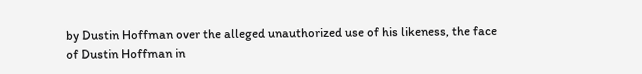by Dustin Hoffman over the alleged unauthorized use of his likeness, the face of Dustin Hoffman in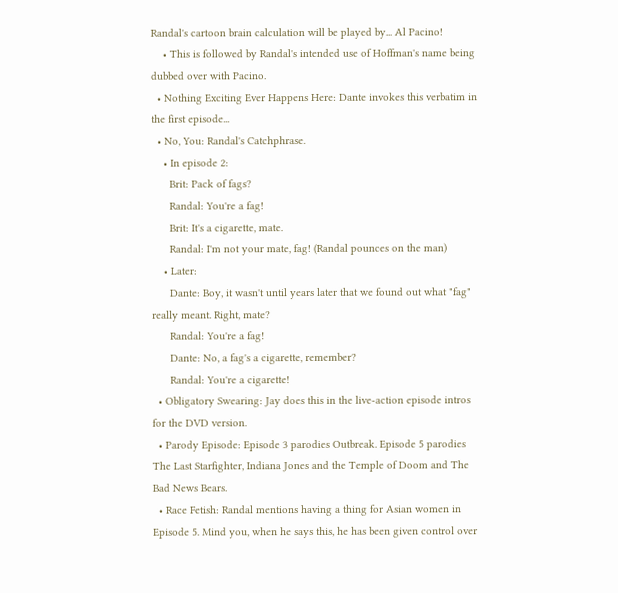Randal's cartoon brain calculation will be played by... Al Pacino!
    • This is followed by Randal's intended use of Hoffman's name being dubbed over with Pacino.
  • Nothing Exciting Ever Happens Here: Dante invokes this verbatim in the first episode...
  • No, You: Randal's Catchphrase.
    • In episode 2:
      Brit: Pack of fags?
      Randal: You're a fag!
      Brit: It's a cigarette, mate.
      Randal: I'm not your mate, fag! (Randal pounces on the man)
    • Later:
      Dante: Boy, it wasn't until years later that we found out what "fag" really meant. Right, mate?
      Randal: You're a fag!
      Dante: No, a fag's a cigarette, remember?
      Randal: You're a cigarette!
  • Obligatory Swearing: Jay does this in the live-action episode intros for the DVD version.
  • Parody Episode: Episode 3 parodies Outbreak. Episode 5 parodies The Last Starfighter, Indiana Jones and the Temple of Doom and The Bad News Bears.
  • Race Fetish: Randal mentions having a thing for Asian women in Episode 5. Mind you, when he says this, he has been given control over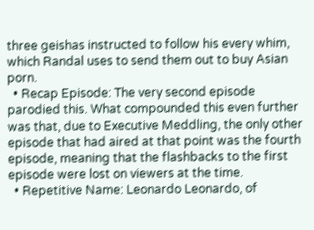three geishas instructed to follow his every whim, which Randal uses to send them out to buy Asian porn.
  • Recap Episode: The very second episode parodied this. What compounded this even further was that, due to Executive Meddling, the only other episode that had aired at that point was the fourth episode, meaning that the flashbacks to the first episode were lost on viewers at the time.
  • Repetitive Name: Leonardo Leonardo, of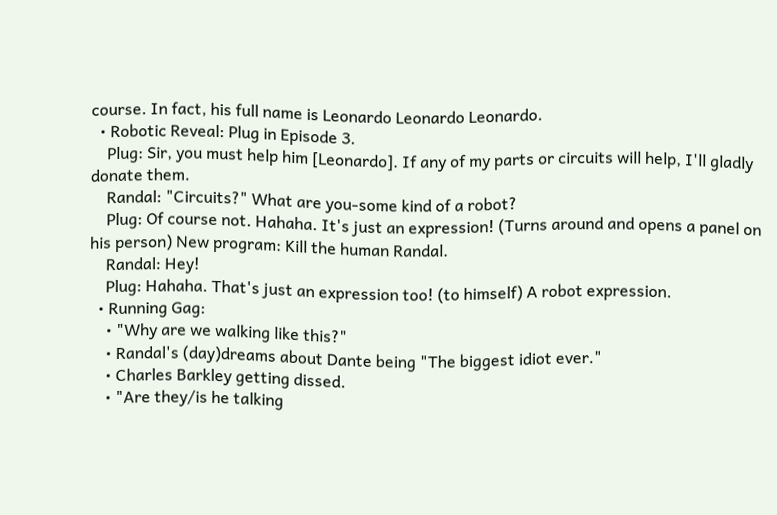course. In fact, his full name is Leonardo Leonardo Leonardo.
  • Robotic Reveal: Plug in Episode 3.
    Plug: Sir, you must help him [Leonardo]. If any of my parts or circuits will help, I'll gladly donate them.
    Randal: "Circuits?" What are you-some kind of a robot?
    Plug: Of course not. Hahaha. It's just an expression! (Turns around and opens a panel on his person) New program: Kill the human Randal.
    Randal: Hey!
    Plug: Hahaha. That's just an expression too! (to himself) A robot expression.
  • Running Gag:
    • "Why are we walking like this?"
    • Randal's (day)dreams about Dante being "The biggest idiot ever."
    • Charles Barkley getting dissed.
    • "Are they/is he talking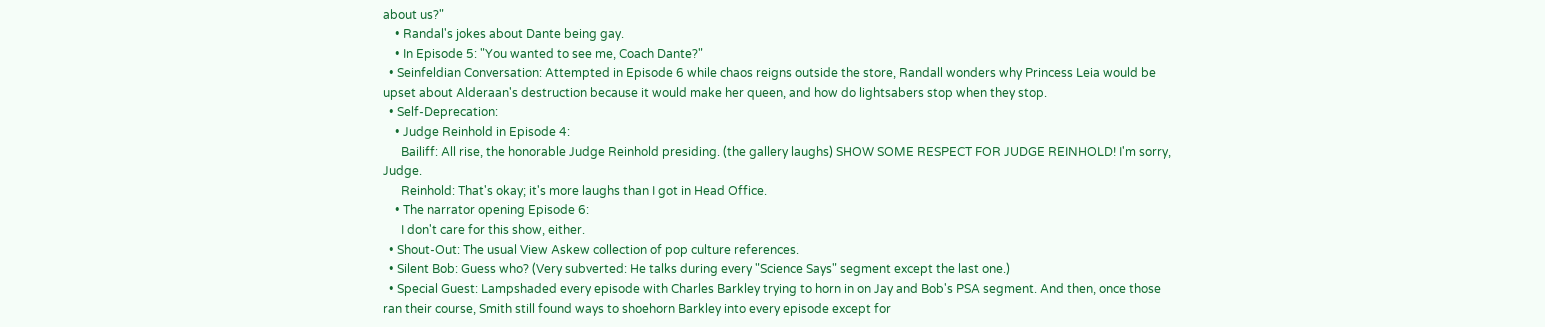about us?"
    • Randal's jokes about Dante being gay.
    • In Episode 5: "You wanted to see me, Coach Dante?"
  • Seinfeldian Conversation: Attempted in Episode 6 while chaos reigns outside the store, Randall wonders why Princess Leia would be upset about Alderaan's destruction because it would make her queen, and how do lightsabers stop when they stop.
  • Self-Deprecation:
    • Judge Reinhold in Episode 4:
      Bailiff: All rise, the honorable Judge Reinhold presiding. (the gallery laughs) SHOW SOME RESPECT FOR JUDGE REINHOLD! I'm sorry, Judge.
      Reinhold: That's okay; it's more laughs than I got in Head Office.
    • The narrator opening Episode 6:
      I don't care for this show, either.
  • Shout-Out: The usual View Askew collection of pop culture references.
  • Silent Bob: Guess who? (Very subverted: He talks during every "Science Says" segment except the last one.)
  • Special Guest: Lampshaded every episode with Charles Barkley trying to horn in on Jay and Bob's PSA segment. And then, once those ran their course, Smith still found ways to shoehorn Barkley into every episode except for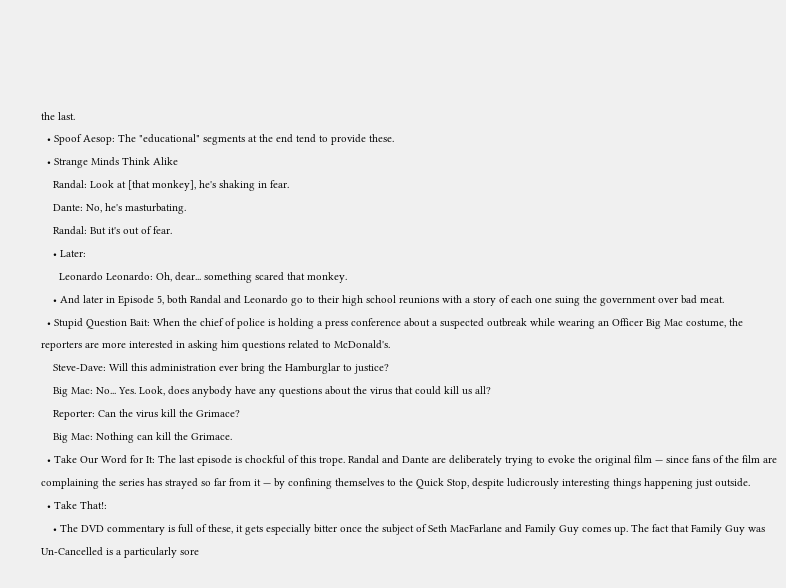the last.
  • Spoof Aesop: The "educational" segments at the end tend to provide these.
  • Strange Minds Think Alike
    Randal: Look at [that monkey], he's shaking in fear.
    Dante: No, he's masturbating.
    Randal: But it's out of fear.
    • Later:
      Leonardo Leonardo: Oh, dear... something scared that monkey.
    • And later in Episode 5, both Randal and Leonardo go to their high school reunions with a story of each one suing the government over bad meat.
  • Stupid Question Bait: When the chief of police is holding a press conference about a suspected outbreak while wearing an Officer Big Mac costume, the reporters are more interested in asking him questions related to McDonald's.
    Steve-Dave: Will this administration ever bring the Hamburglar to justice?
    Big Mac: No... Yes. Look, does anybody have any questions about the virus that could kill us all?
    Reporter: Can the virus kill the Grimace?
    Big Mac: Nothing can kill the Grimace.
  • Take Our Word for It: The last episode is chockful of this trope. Randal and Dante are deliberately trying to evoke the original film — since fans of the film are complaining the series has strayed so far from it — by confining themselves to the Quick Stop, despite ludicrously interesting things happening just outside.
  • Take That!:
    • The DVD commentary is full of these, it gets especially bitter once the subject of Seth MacFarlane and Family Guy comes up. The fact that Family Guy was Un-Cancelled is a particularly sore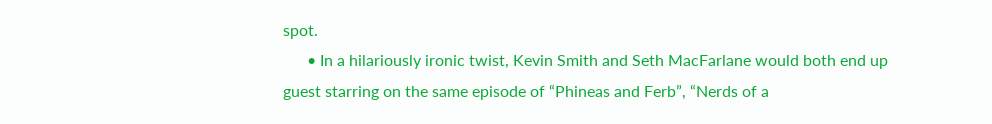spot.
      • In a hilariously ironic twist, Kevin Smith and Seth MacFarlane would both end up guest starring on the same episode of “Phineas and Ferb”, “Nerds of a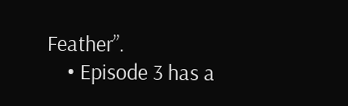Feather”.
    • Episode 3 has a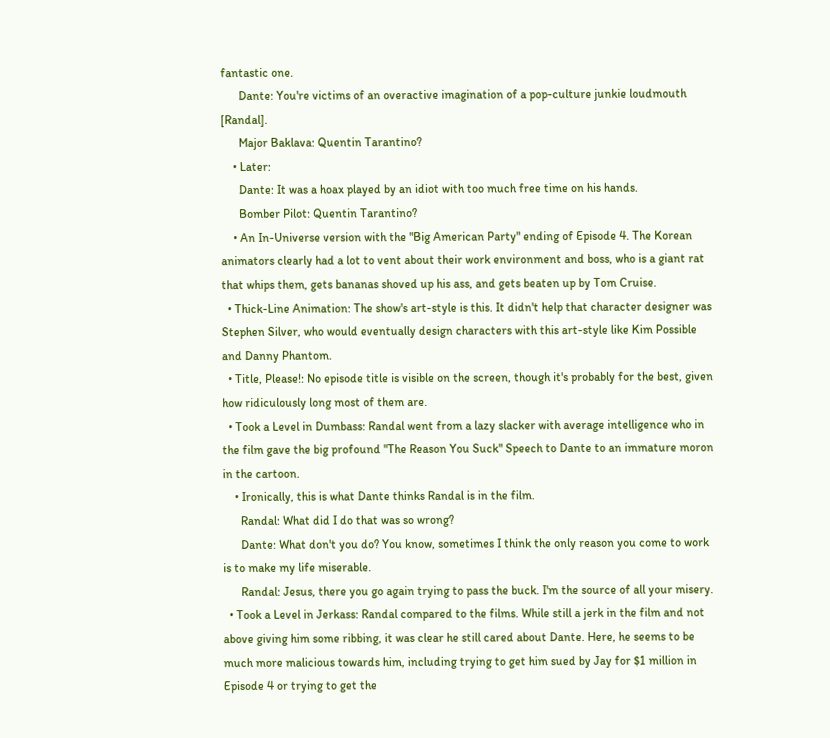fantastic one.
      Dante: You're victims of an overactive imagination of a pop-culture junkie loudmouth [Randal].
      Major Baklava: Quentin Tarantino?
    • Later:
      Dante: It was a hoax played by an idiot with too much free time on his hands.
      Bomber Pilot: Quentin Tarantino?
    • An In-Universe version with the "Big American Party" ending of Episode 4. The Korean animators clearly had a lot to vent about their work environment and boss, who is a giant rat that whips them, gets bananas shoved up his ass, and gets beaten up by Tom Cruise.
  • Thick-Line Animation: The show's art-style is this. It didn't help that character designer was Stephen Silver, who would eventually design characters with this art-style like Kim Possible and Danny Phantom.
  • Title, Please!: No episode title is visible on the screen, though it's probably for the best, given how ridiculously long most of them are.
  • Took a Level in Dumbass: Randal went from a lazy slacker with average intelligence who in the film gave the big profound "The Reason You Suck" Speech to Dante to an immature moron in the cartoon.
    • Ironically, this is what Dante thinks Randal is in the film.
      Randal: What did I do that was so wrong?
      Dante: What don't you do? You know, sometimes I think the only reason you come to work is to make my life miserable.
      Randal: Jesus, there you go again trying to pass the buck. I'm the source of all your misery.
  • Took a Level in Jerkass: Randal compared to the films. While still a jerk in the film and not above giving him some ribbing, it was clear he still cared about Dante. Here, he seems to be much more malicious towards him, including trying to get him sued by Jay for $1 million in Episode 4 or trying to get the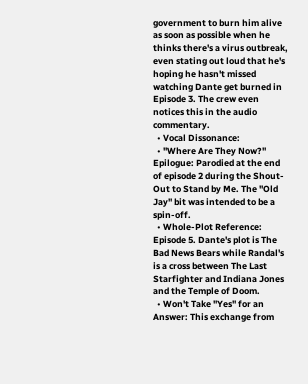government to burn him alive as soon as possible when he thinks there's a virus outbreak, even stating out loud that he's hoping he hasn't missed watching Dante get burned in Episode 3. The crew even notices this in the audio commentary.
  • Vocal Dissonance:
  • "Where Are They Now?" Epilogue: Parodied at the end of episode 2 during the Shout-Out to Stand by Me. The "Old Jay" bit was intended to be a spin-off.
  • Whole-Plot Reference: Episode 5. Dante's plot is The Bad News Bears while Randal's is a cross between The Last Starfighter and Indiana Jones and the Temple of Doom.
  • Won't Take "Yes" for an Answer: This exchange from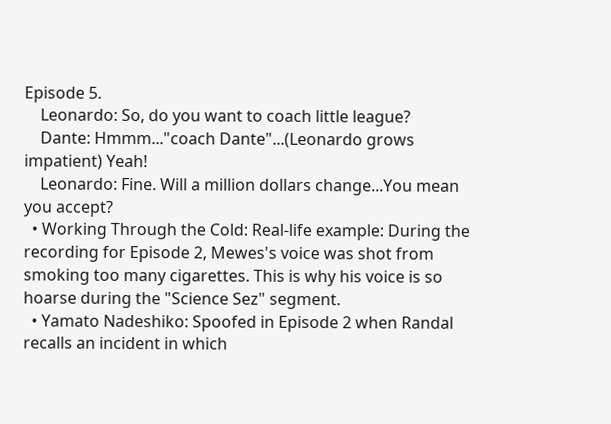Episode 5.
    Leonardo: So, do you want to coach little league?
    Dante: Hmmm..."coach Dante"...(Leonardo grows impatient) Yeah!
    Leonardo: Fine. Will a million dollars change...You mean you accept?
  • Working Through the Cold: Real-life example: During the recording for Episode 2, Mewes's voice was shot from smoking too many cigarettes. This is why his voice is so hoarse during the "Science Sez" segment.
  • Yamato Nadeshiko: Spoofed in Episode 2 when Randal recalls an incident in which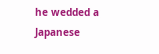he wedded a Japanese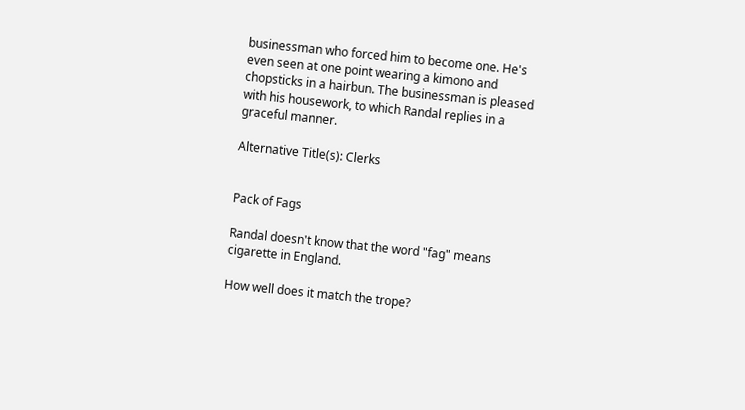businessman who forced him to become one. He's even seen at one point wearing a kimono and chopsticks in a hairbun. The businessman is pleased with his housework, to which Randal replies in a graceful manner.

Alternative Title(s): Clerks


Pack of Fags

Randal doesn't know that the word "fag" means cigarette in England.

How well does it match the trope?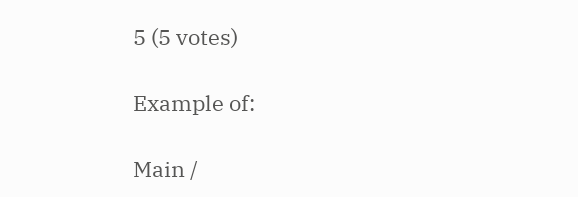5 (5 votes)

Example of:

Main /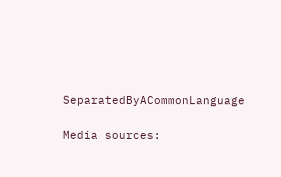SeparatedByACommonLanguage

Media sources: